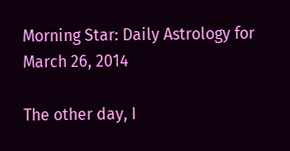Morning Star: Daily Astrology for March 26, 2014

The other day, I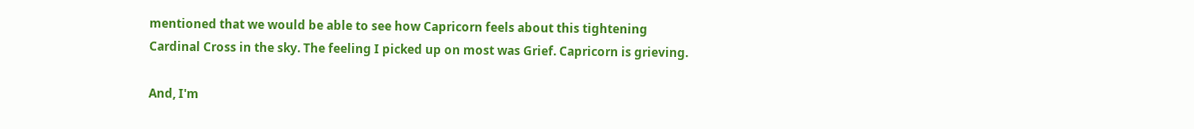mentioned that we would be able to see how Capricorn feels about this tightening Cardinal Cross in the sky. The feeling I picked up on most was Grief. Capricorn is grieving.

And, I'm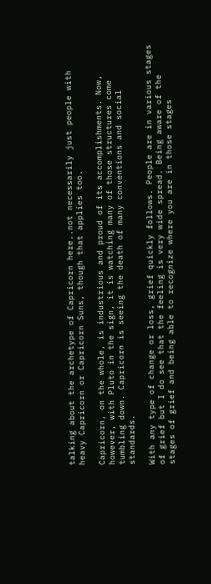talking about the archetype of Capricorn here..not necessarily just people with heavy Capricorn or Capricorn Suns, though that applies too.

Capricorn, on the whole, is industrious and proud of its accomplishments. Now, however, with Pluto in the sign, it is watching many of those structures come tumbling down. Capricorn is seeing the death of many conventions and social standards.

With any type of change or loss, grief quickly follows. People are in various stages of grief but I do see that the feeling is very wide spread. Being aware of the stages of grief and being able to recognize where you are in those stages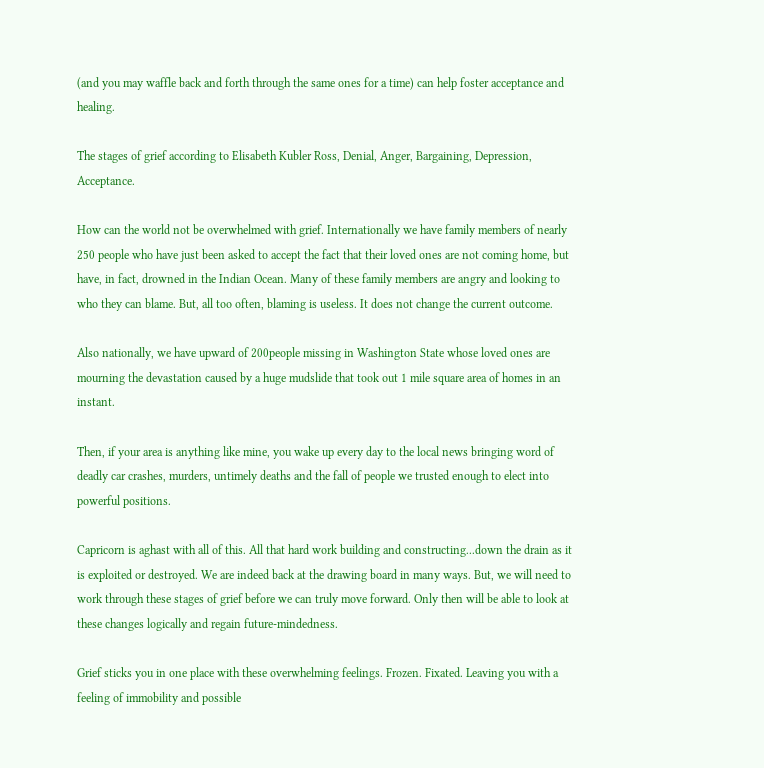(and you may waffle back and forth through the same ones for a time) can help foster acceptance and healing.

The stages of grief according to Elisabeth Kubler Ross, Denial, Anger, Bargaining, Depression, Acceptance.

How can the world not be overwhelmed with grief. Internationally we have family members of nearly 250 people who have just been asked to accept the fact that their loved ones are not coming home, but have, in fact, drowned in the Indian Ocean. Many of these family members are angry and looking to who they can blame. But, all too often, blaming is useless. It does not change the current outcome.

Also nationally, we have upward of 200people missing in Washington State whose loved ones are mourning the devastation caused by a huge mudslide that took out 1 mile square area of homes in an instant.

Then, if your area is anything like mine, you wake up every day to the local news bringing word of deadly car crashes, murders, untimely deaths and the fall of people we trusted enough to elect into powerful positions.

Capricorn is aghast with all of this. All that hard work building and constructing...down the drain as it is exploited or destroyed. We are indeed back at the drawing board in many ways. But, we will need to work through these stages of grief before we can truly move forward. Only then will be able to look at these changes logically and regain future-mindedness.

Grief sticks you in one place with these overwhelming feelings. Frozen. Fixated. Leaving you with a feeling of immobility and possible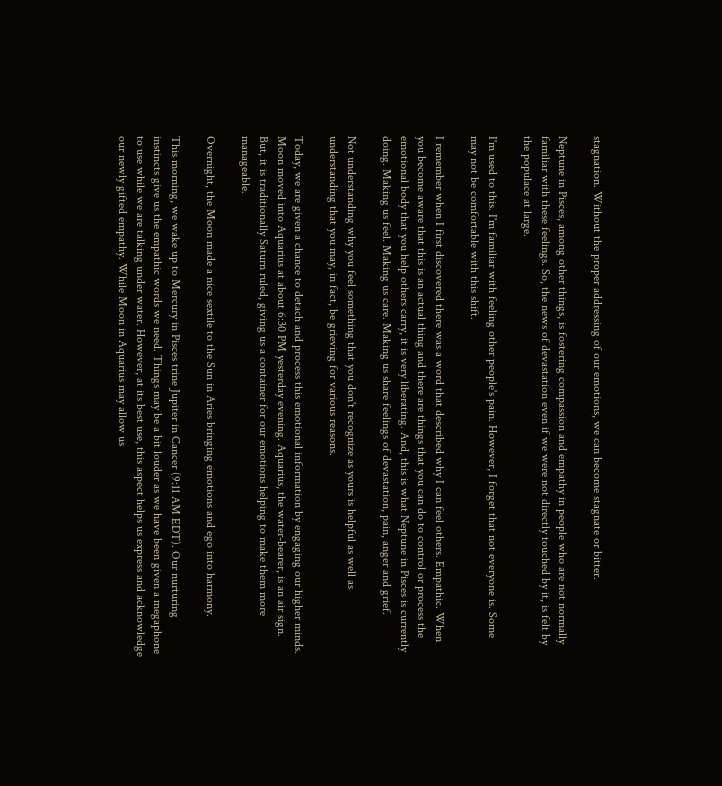stagnation. Without the proper addressing of our emotions, we can become stagnate or bitter.

Neptune in Pisces, among other things, is fostering compassion and empathy in people who are not normally familiar with these feelings. So, the news of devastation even if we were not directly touched by it, is felt by the populace at large.

I'm used to this. I'm familiar with feeling other people's pain. However, I forget that not everyone is. Some may not be comfortable with this shift.

I remember when I first discovered there was a word that described why I can feel others. Empathic. When you become aware that this is an actual thing and there are things that you can do to control or process the emotional body that you help others carry, it is very liberating. And, this is what Neptune in Pisces is currently doing. Making us feel. Making us care. Making us share feelings of devastation, pain, anger and grief.

Not understanding why you feel something that you don't recognize as yours is helpful as well as understanding that you may, in fact, be grieving for various reasons.

Today, we are given a chance to detach and process this emotional information by engaging our higher minds. Moon moved into Aquarius at about 6:30 PM yesterday evening. Aquarius, the water-bearer, is an air sign. But, it is traditionally Saturn ruled, giving us a container for our emotions helping to make them more manageable.

Overnight, the Moon made a nice sextile to the Sun in Aries bringing emotions and ego into harmony.

This morning, we wake up to Mercury in Pisces trine Jupiter in Cancer (9:11 AM EDT). Our nurturing instincts give us the empathic words we need. Things may be a bit louder as we have been given a megaphone to use while we are talking under water. However, at its best use, this aspect helps us express and acknowledge our newly gifted empathy. While Moon in Aquarius may allow us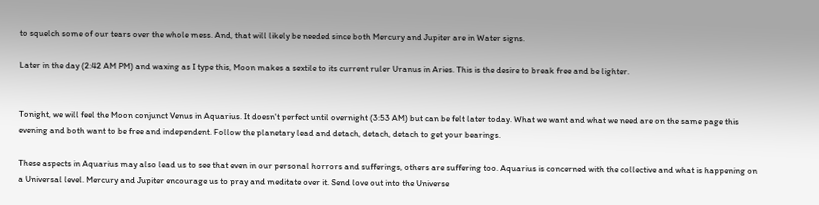to squelch some of our tears over the whole mess. And, that will likely be needed since both Mercury and Jupiter are in Water signs.

Later in the day (2:42 AM PM) and waxing as I type this, Moon makes a sextile to its current ruler Uranus in Aries. This is the desire to break free and be lighter.


Tonight, we will feel the Moon conjunct Venus in Aquarius. It doesn't perfect until overnight (3:53 AM) but can be felt later today. What we want and what we need are on the same page this evening and both want to be free and independent. Follow the planetary lead and detach, detach, detach to get your bearings.

These aspects in Aquarius may also lead us to see that even in our personal horrors and sufferings, others are suffering too. Aquarius is concerned with the collective and what is happening on a Universal level. Mercury and Jupiter encourage us to pray and meditate over it. Send love out into the Universe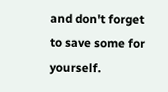and don't forget to save some for yourself.